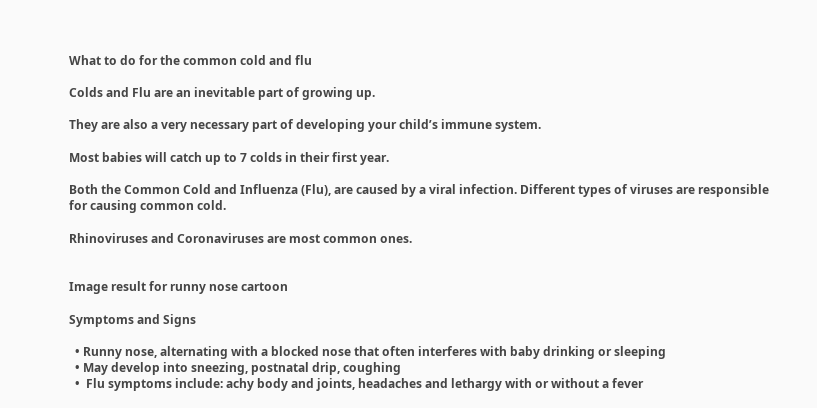What to do for the common cold and flu

Colds and Flu are an inevitable part of growing up.

They are also a very necessary part of developing your child’s immune system.

Most babies will catch up to 7 colds in their first year.

Both the Common Cold and Influenza (Flu), are caused by a viral infection. Different types of viruses are responsible for causing common cold.

Rhinoviruses and Coronaviruses are most common ones.


Image result for runny nose cartoon

Symptoms and Signs

  • Runny nose, alternating with a blocked nose that often interferes with baby drinking or sleeping
  • May develop into sneezing, postnatal drip, coughing
  •  Flu symptoms include: achy body and joints, headaches and lethargy with or without a fever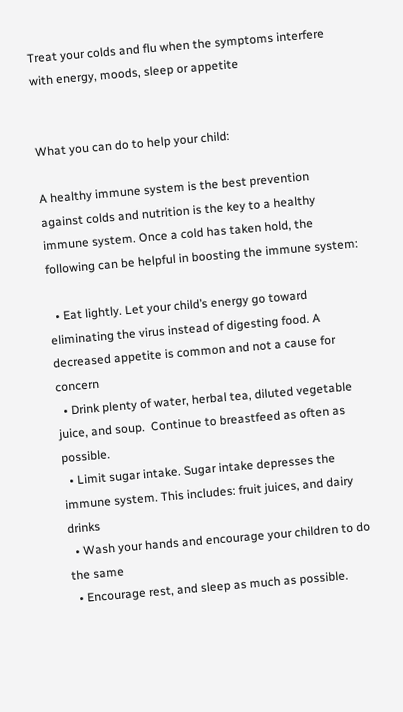Treat your colds and flu when the symptoms interfere with energy, moods, sleep or appetite


What you can do to help your child:

A healthy immune system is the best prevention against colds and nutrition is the key to a healthy immune system. Once a cold has taken hold, the following can be helpful in boosting the immune system:

  • Eat lightly. Let your child’s energy go toward eliminating the virus instead of digesting food. A decreased appetite is common and not a cause for concern
  • Drink plenty of water, herbal tea, diluted vegetable juice, and soup.  Continue to breastfeed as often as possible.
  • Limit sugar intake. Sugar intake depresses the immune system. This includes: fruit juices, and dairy drinks
  • Wash your hands and encourage your children to do the same
  • Encourage rest, and sleep as much as possible.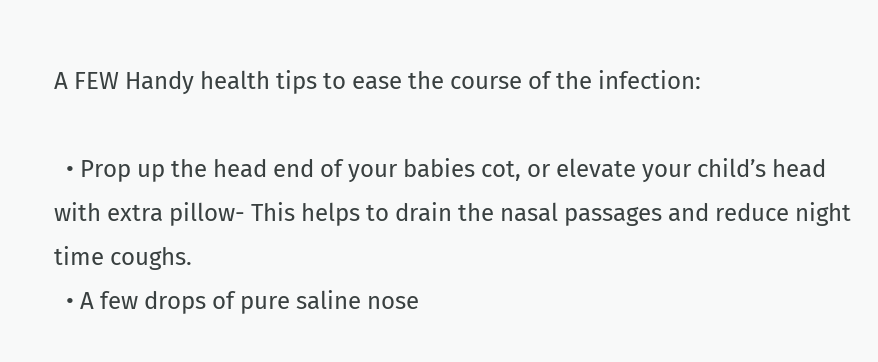A FEW Handy health tips to ease the course of the infection:

  • Prop up the head end of your babies cot, or elevate your child’s head with extra pillow- This helps to drain the nasal passages and reduce night time coughs.
  • A few drops of pure saline nose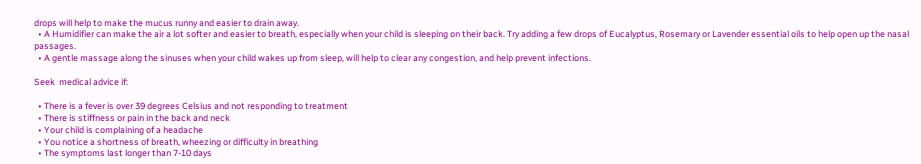drops will help to make the mucus runny and easier to drain away.
  • A Humidifier can make the air a lot softer and easier to breath, especially when your child is sleeping on their back. Try adding a few drops of Eucalyptus, Rosemary or Lavender essential oils to help open up the nasal passages.
  • A gentle massage along the sinuses when your child wakes up from sleep, will help to clear any congestion, and help prevent infections.

Seek  medical advice if:

  • There is a fever is over 39 degrees Celsius and not responding to treatment
  • There is stiffness or pain in the back and neck
  • Your child is complaining of a headache
  • You notice a shortness of breath, wheezing or difficulty in breathing
  • The symptoms last longer than 7-10 days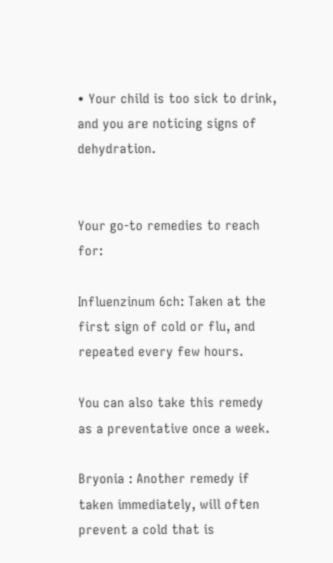• Your child is too sick to drink, and you are noticing signs of dehydration.


Your go-to remedies to reach for:

Influenzinum 6ch: Taken at the first sign of cold or flu, and repeated every few hours.

You can also take this remedy as a preventative once a week.

Bryonia : Another remedy if taken immediately, will often prevent a cold that is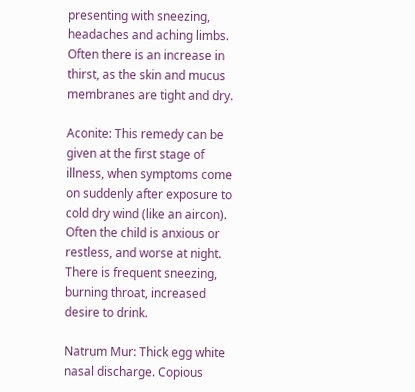presenting with sneezing, headaches and aching limbs. Often there is an increase in thirst, as the skin and mucus membranes are tight and dry.

Aconite: This remedy can be given at the first stage of illness, when symptoms come on suddenly after exposure to cold dry wind (like an aircon). Often the child is anxious or restless, and worse at night. There is frequent sneezing, burning throat, increased desire to drink.

Natrum Mur: Thick egg white nasal discharge. Copious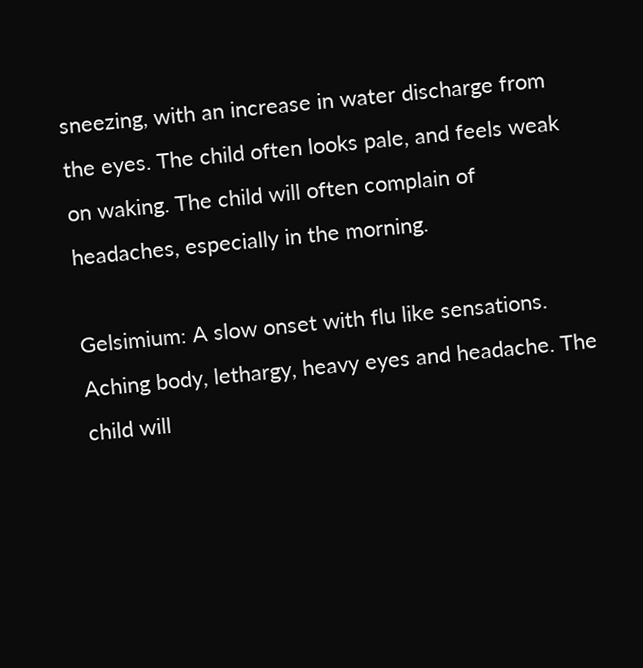sneezing, with an increase in water discharge from the eyes. The child often looks pale, and feels weak on waking. The child will often complain of headaches, especially in the morning.

Gelsimium: A slow onset with flu like sensations. Aching body, lethargy, heavy eyes and headache. The child will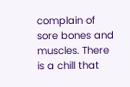complain of sore bones and muscles. There is a chill that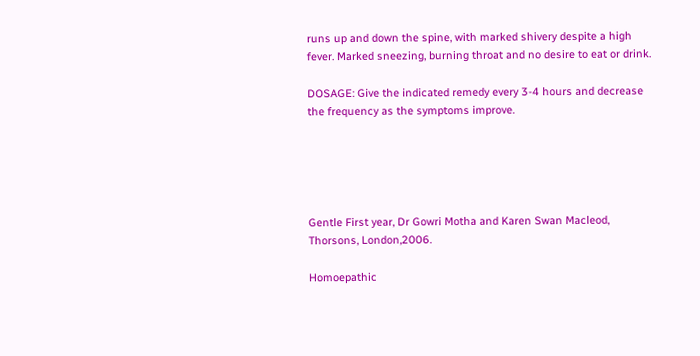runs up and down the spine, with marked shivery despite a high fever. Marked sneezing, burning throat and no desire to eat or drink.

DOSAGE: Give the indicated remedy every 3-4 hours and decrease the frequency as the symptoms improve.





Gentle First year, Dr Gowri Motha and Karen Swan Macleod, Thorsons, London,2006.

Homoepathic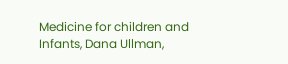Medicine for children and Infants, Dana Ullman,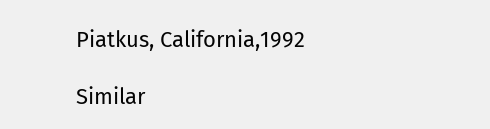Piatkus, California,1992

Similar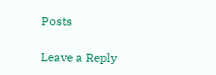Posts

Leave a Reply